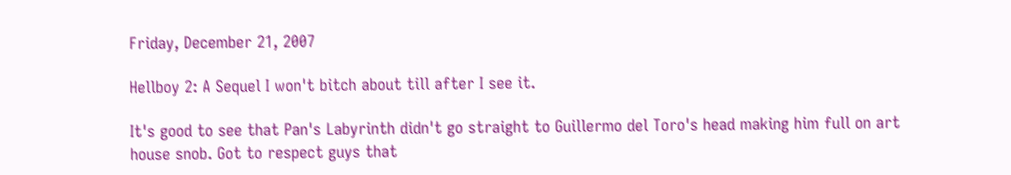Friday, December 21, 2007

Hellboy 2: A Sequel I won't bitch about till after I see it.

It's good to see that Pan's Labyrinth didn't go straight to Guillermo del Toro's head making him full on art house snob. Got to respect guys that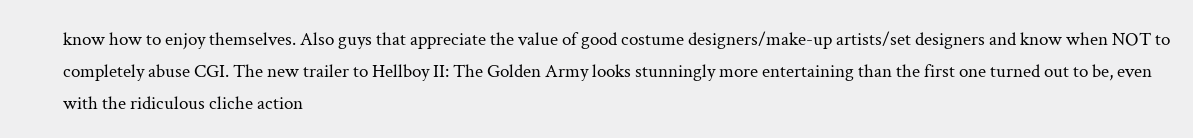know how to enjoy themselves. Also guys that appreciate the value of good costume designers/make-up artists/set designers and know when NOT to completely abuse CGI. The new trailer to Hellboy II: The Golden Army looks stunningly more entertaining than the first one turned out to be, even with the ridiculous cliche action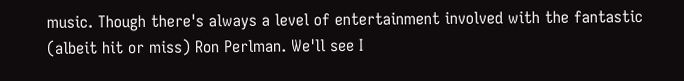music. Though there's always a level of entertainment involved with the fantastic (albeit hit or miss) Ron Perlman. We'll see I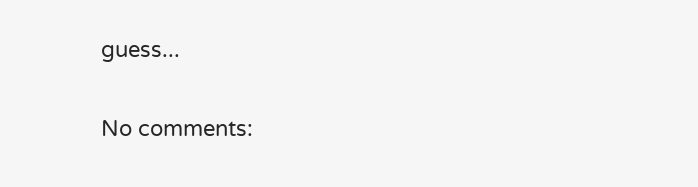guess...

No comments: